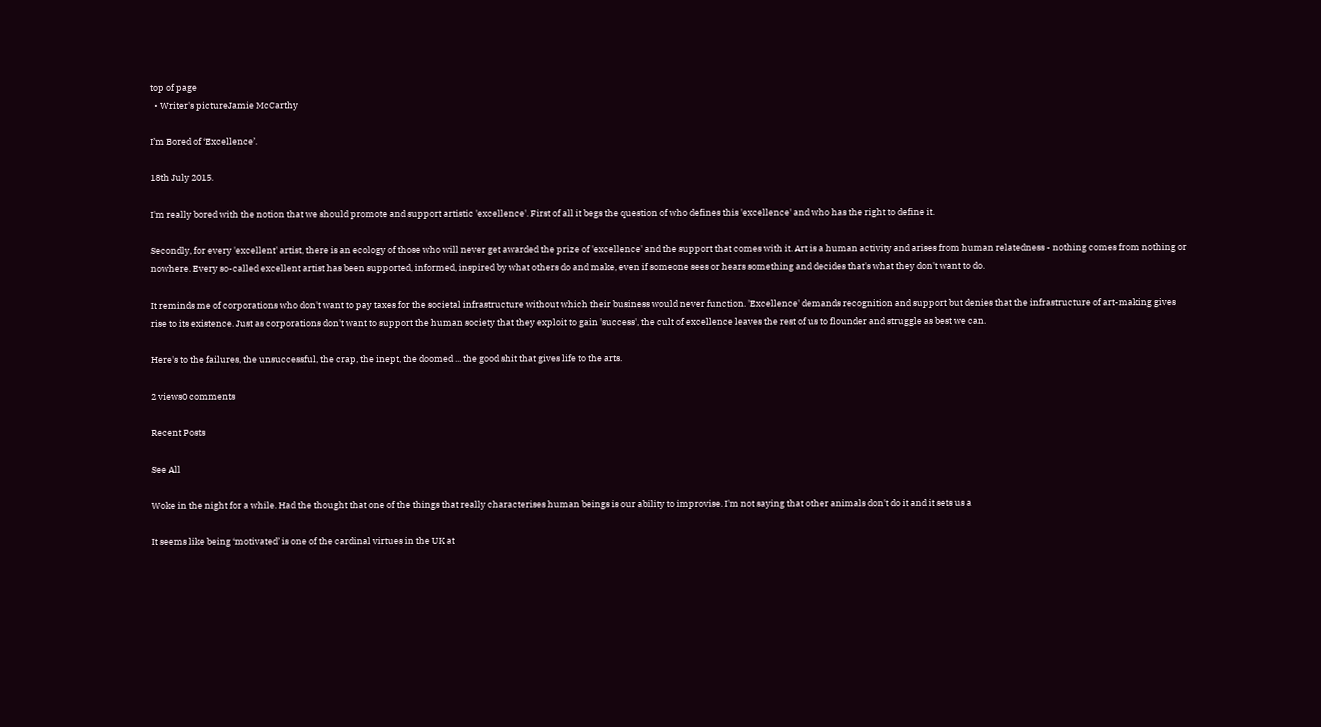top of page
  • Writer's pictureJamie McCarthy

I’m Bored of ‘Excellence’.

18th July 2015.

I'm really bored with the notion that we should promote and support artistic 'excellence'. First of all it begs the question of who defines this 'excellence' and who has the right to define it.

Secondly, for every 'excellent' artist, there is an ecology of those who will never get awarded the prize of 'excellence' and the support that comes with it. Art is a human activity and arises from human relatedness - nothing comes from nothing or nowhere. Every so-called excellent artist has been supported, informed, inspired by what others do and make, even if someone sees or hears something and decides that's what they don't want to do.

It reminds me of corporations who don't want to pay taxes for the societal infrastructure without which their business would never function. 'Excellence' demands recognition and support but denies that the infrastructure of art-making gives rise to its existence. Just as corporations don't want to support the human society that they exploit to gain 'success', the cult of excellence leaves the rest of us to flounder and struggle as best we can.

Here's to the failures, the unsuccessful, the crap, the inept, the doomed ... the good shit that gives life to the arts.

2 views0 comments

Recent Posts

See All

Woke in the night for a while. Had the thought that one of the things that really characterises human beings is our ability to improvise. I'm not saying that other animals don't do it and it sets us a

It seems like being ‘motivated’ is one of the cardinal virtues in the UK at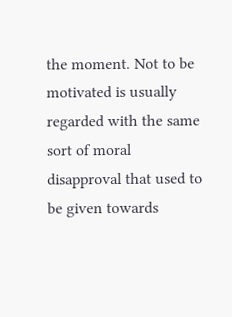the moment. Not to be motivated is usually regarded with the same sort of moral disapproval that used to be given towards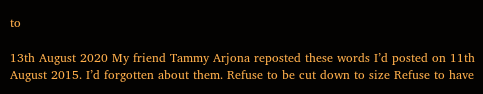to

13th August 2020 My friend Tammy Arjona reposted these words I’d posted on 11th August 2015. I’d forgotten about them. Refuse to be cut down to size Refuse to have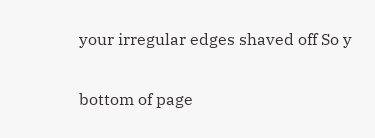your irregular edges shaved off So y

bottom of page